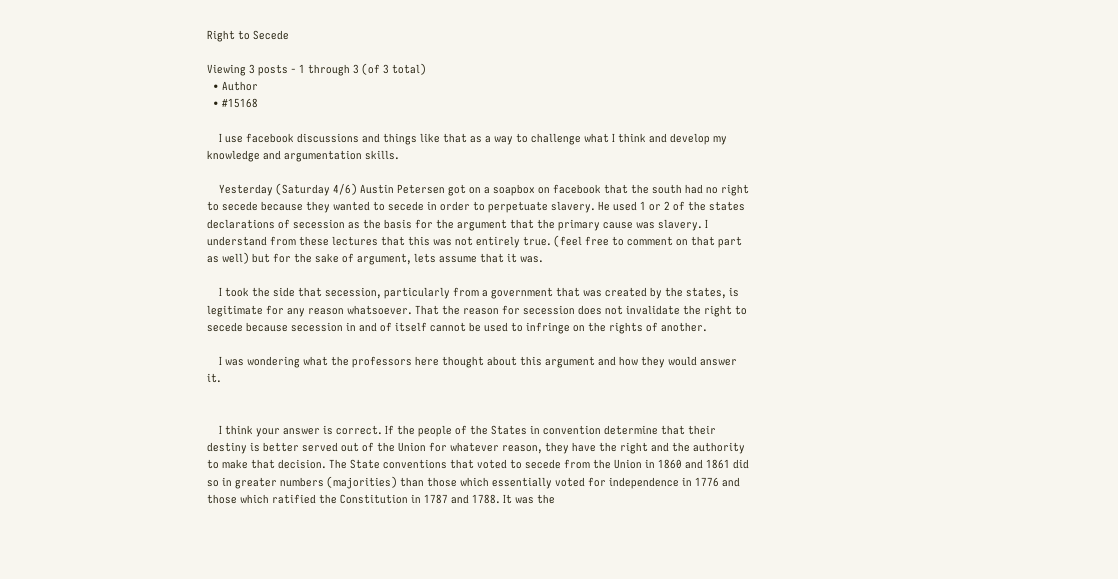Right to Secede

Viewing 3 posts - 1 through 3 (of 3 total)
  • Author
  • #15168

    I use facebook discussions and things like that as a way to challenge what I think and develop my knowledge and argumentation skills.

    Yesterday (Saturday 4/6) Austin Petersen got on a soapbox on facebook that the south had no right to secede because they wanted to secede in order to perpetuate slavery. He used 1 or 2 of the states declarations of secession as the basis for the argument that the primary cause was slavery. I understand from these lectures that this was not entirely true. (feel free to comment on that part as well) but for the sake of argument, lets assume that it was.

    I took the side that secession, particularly from a government that was created by the states, is legitimate for any reason whatsoever. That the reason for secession does not invalidate the right to secede because secession in and of itself cannot be used to infringe on the rights of another.

    I was wondering what the professors here thought about this argument and how they would answer it.


    I think your answer is correct. If the people of the States in convention determine that their destiny is better served out of the Union for whatever reason, they have the right and the authority to make that decision. The State conventions that voted to secede from the Union in 1860 and 1861 did so in greater numbers (majorities) than those which essentially voted for independence in 1776 and those which ratified the Constitution in 1787 and 1788. It was the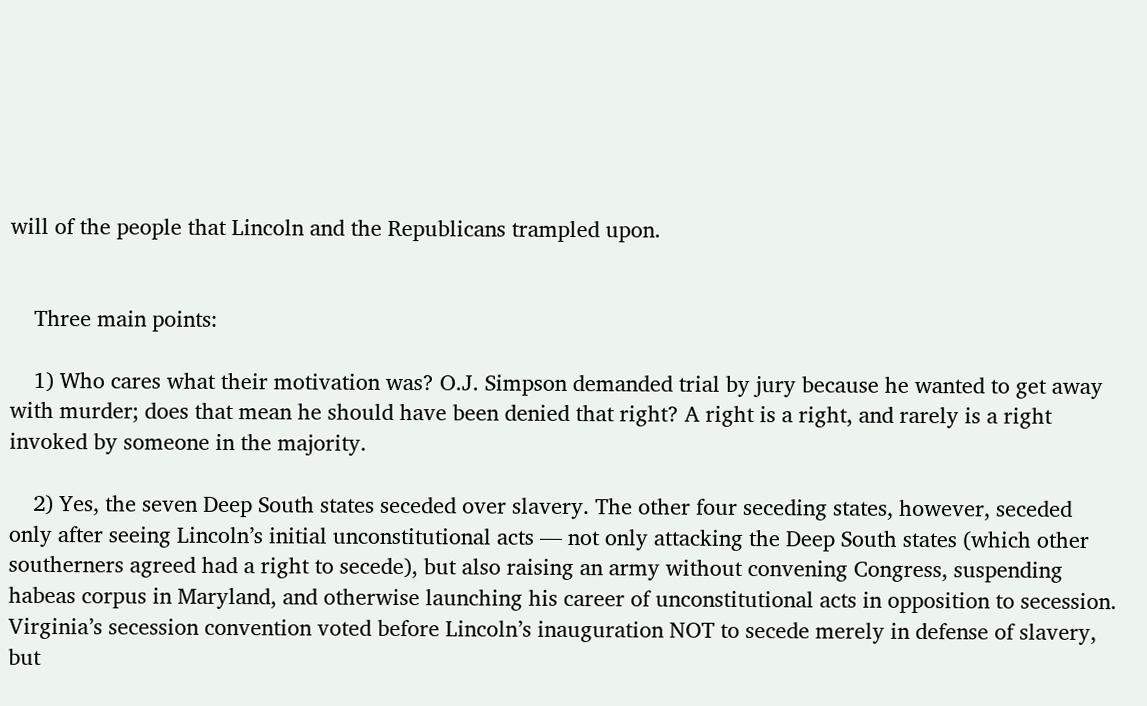will of the people that Lincoln and the Republicans trampled upon.


    Three main points:

    1) Who cares what their motivation was? O.J. Simpson demanded trial by jury because he wanted to get away with murder; does that mean he should have been denied that right? A right is a right, and rarely is a right invoked by someone in the majority.

    2) Yes, the seven Deep South states seceded over slavery. The other four seceding states, however, seceded only after seeing Lincoln’s initial unconstitutional acts — not only attacking the Deep South states (which other southerners agreed had a right to secede), but also raising an army without convening Congress, suspending habeas corpus in Maryland, and otherwise launching his career of unconstitutional acts in opposition to secession. Virginia’s secession convention voted before Lincoln’s inauguration NOT to secede merely in defense of slavery, but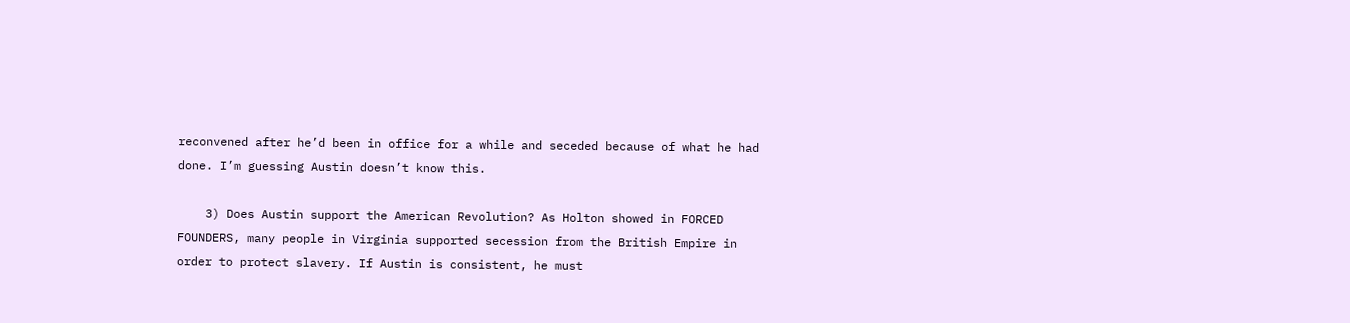reconvened after he’d been in office for a while and seceded because of what he had done. I’m guessing Austin doesn’t know this.

    3) Does Austin support the American Revolution? As Holton showed in FORCED FOUNDERS, many people in Virginia supported secession from the British Empire in order to protect slavery. If Austin is consistent, he must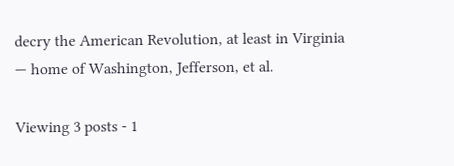decry the American Revolution, at least in Virginia — home of Washington, Jefferson, et al.

Viewing 3 posts - 1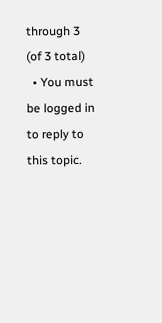through 3 (of 3 total)
  • You must be logged in to reply to this topic.